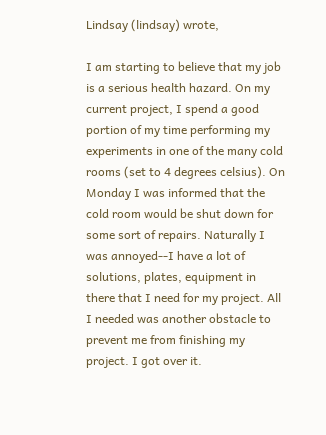Lindsay (lindsay) wrote,

I am starting to believe that my job is a serious health hazard. On my current project, I spend a good portion of my time performing my experiments in one of the many cold rooms (set to 4 degrees celsius). On Monday I was informed that the cold room would be shut down for some sort of repairs. Naturally I was annoyed--I have a lot of solutions, plates, equipment in there that I need for my project. All I needed was another obstacle to prevent me from finishing my project. I got over it.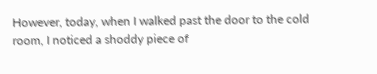However, today, when I walked past the door to the cold room, I noticed a shoddy piece of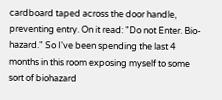cardboard taped across the door handle, preventing entry. On it read: "Do not Enter. Bio-hazard." So I've been spending the last 4 months in this room exposing myself to some sort of biohazard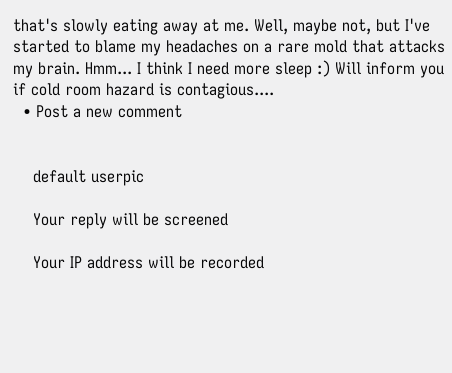that's slowly eating away at me. Well, maybe not, but I've started to blame my headaches on a rare mold that attacks my brain. Hmm... I think I need more sleep :) Will inform you if cold room hazard is contagious....
  • Post a new comment


    default userpic

    Your reply will be screened

    Your IP address will be recorded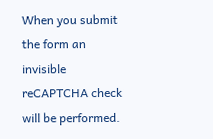When you submit the form an invisible reCAPTCHA check will be performed.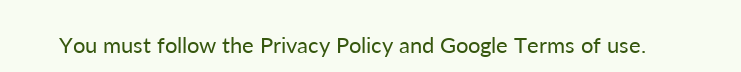You must follow the Privacy Policy and Google Terms of use.